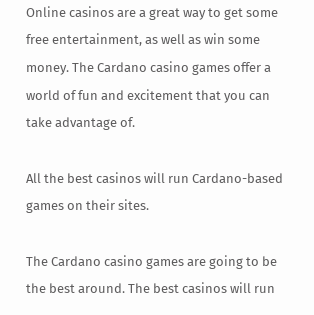Online casinos are a great way to get some free entertainment, as well as win some money. The Cardano casino games offer a world of fun and excitement that you can take advantage of.

All the best casinos will run Cardano-based games on their sites.

The Cardano casino games are going to be the best around. The best casinos will run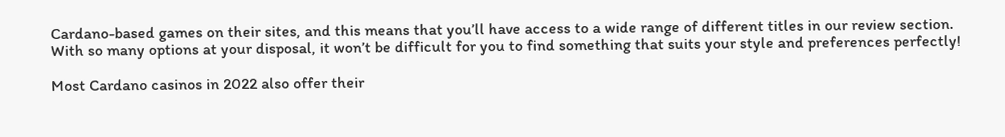Cardano-based games on their sites, and this means that you’ll have access to a wide range of different titles in our review section. With so many options at your disposal, it won’t be difficult for you to find something that suits your style and preferences perfectly!

Most Cardano casinos in 2022 also offer their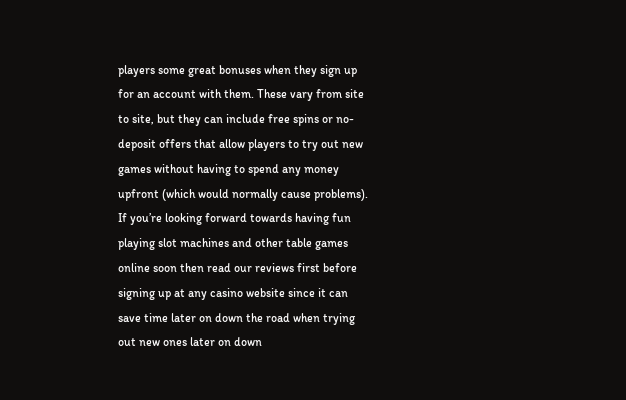players some great bonuses when they sign up for an account with them. These vary from site to site, but they can include free spins or no-deposit offers that allow players to try out new games without having to spend any money upfront (which would normally cause problems). If you’re looking forward towards having fun playing slot machines and other table games online soon then read our reviews first before signing up at any casino website since it can save time later on down the road when trying out new ones later on down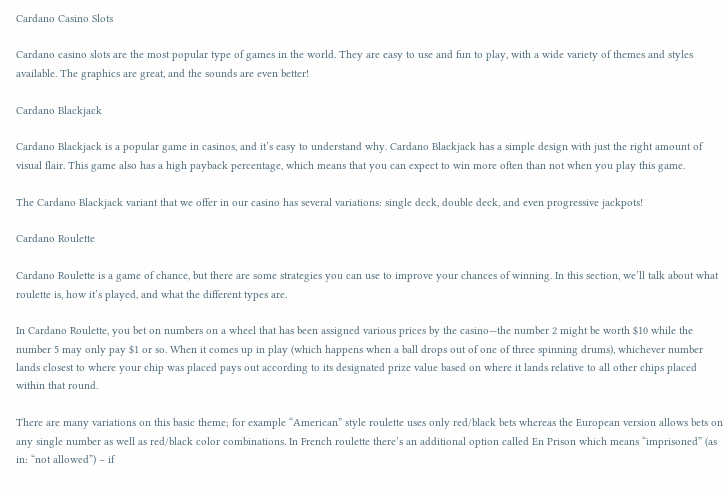Cardano Casino Slots

Cardano casino slots are the most popular type of games in the world. They are easy to use and fun to play, with a wide variety of themes and styles available. The graphics are great, and the sounds are even better!

Cardano Blackjack

Cardano Blackjack is a popular game in casinos, and it’s easy to understand why. Cardano Blackjack has a simple design with just the right amount of visual flair. This game also has a high payback percentage, which means that you can expect to win more often than not when you play this game.

The Cardano Blackjack variant that we offer in our casino has several variations: single deck, double deck, and even progressive jackpots!

Cardano Roulette

Cardano Roulette is a game of chance, but there are some strategies you can use to improve your chances of winning. In this section, we’ll talk about what roulette is, how it’s played, and what the different types are.

In Cardano Roulette, you bet on numbers on a wheel that has been assigned various prices by the casino—the number 2 might be worth $10 while the number 5 may only pay $1 or so. When it comes up in play (which happens when a ball drops out of one of three spinning drums), whichever number lands closest to where your chip was placed pays out according to its designated prize value based on where it lands relative to all other chips placed within that round.

There are many variations on this basic theme; for example “American” style roulette uses only red/black bets whereas the European version allows bets on any single number as well as red/black color combinations. In French roulette there’s an additional option called En Prison which means “imprisoned” (as in: “not allowed”) – if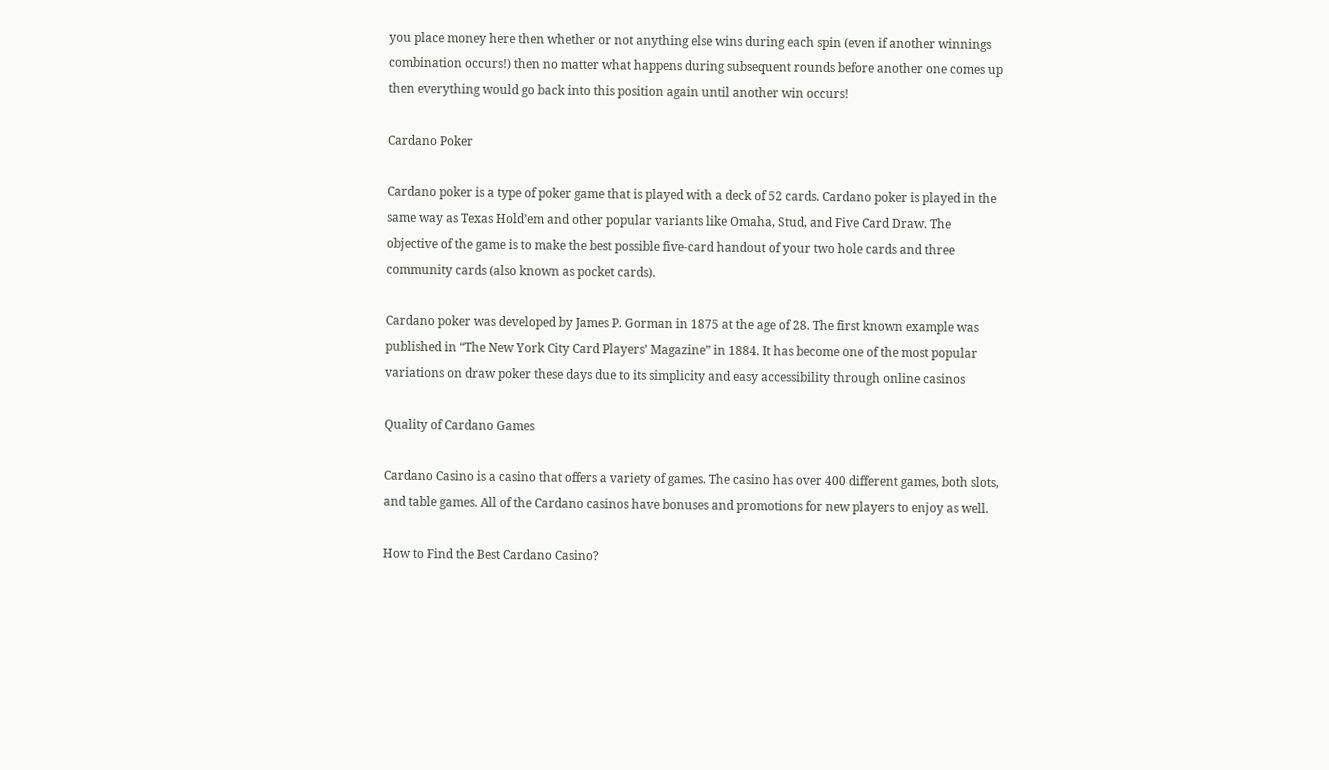you place money here then whether or not anything else wins during each spin (even if another winnings combination occurs!) then no matter what happens during subsequent rounds before another one comes up then everything would go back into this position again until another win occurs!

Cardano Poker

Cardano poker is a type of poker game that is played with a deck of 52 cards. Cardano poker is played in the same way as Texas Hold’em and other popular variants like Omaha, Stud, and Five Card Draw. The objective of the game is to make the best possible five-card handout of your two hole cards and three community cards (also known as pocket cards).

Cardano poker was developed by James P. Gorman in 1875 at the age of 28. The first known example was published in “The New York City Card Players’ Magazine” in 1884. It has become one of the most popular variations on draw poker these days due to its simplicity and easy accessibility through online casinos

Quality of Cardano Games

Cardano Casino is a casino that offers a variety of games. The casino has over 400 different games, both slots, and table games. All of the Cardano casinos have bonuses and promotions for new players to enjoy as well.

How to Find the Best Cardano Casino?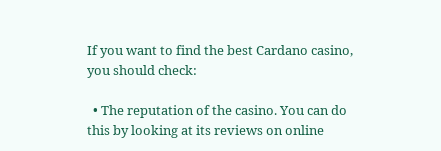If you want to find the best Cardano casino, you should check:

  • The reputation of the casino. You can do this by looking at its reviews on online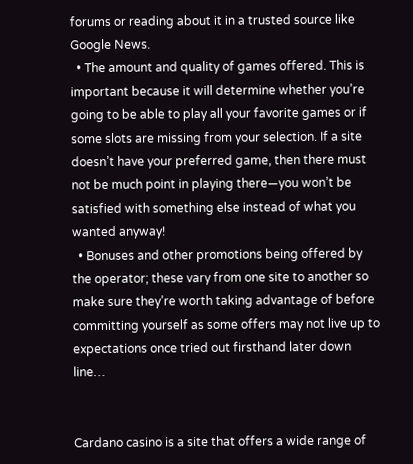forums or reading about it in a trusted source like Google News.
  • The amount and quality of games offered. This is important because it will determine whether you’re going to be able to play all your favorite games or if some slots are missing from your selection. If a site doesn’t have your preferred game, then there must not be much point in playing there—you won’t be satisfied with something else instead of what you wanted anyway!
  • Bonuses and other promotions being offered by the operator; these vary from one site to another so make sure they’re worth taking advantage of before committing yourself as some offers may not live up to expectations once tried out firsthand later down line…


Cardano casino is a site that offers a wide range of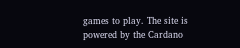games to play. The site is powered by the Cardano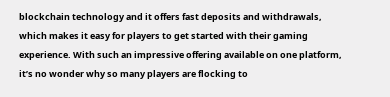blockchain technology and it offers fast deposits and withdrawals, which makes it easy for players to get started with their gaming experience. With such an impressive offering available on one platform, it’s no wonder why so many players are flocking to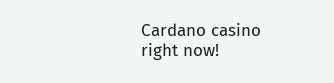Cardano casino right now!